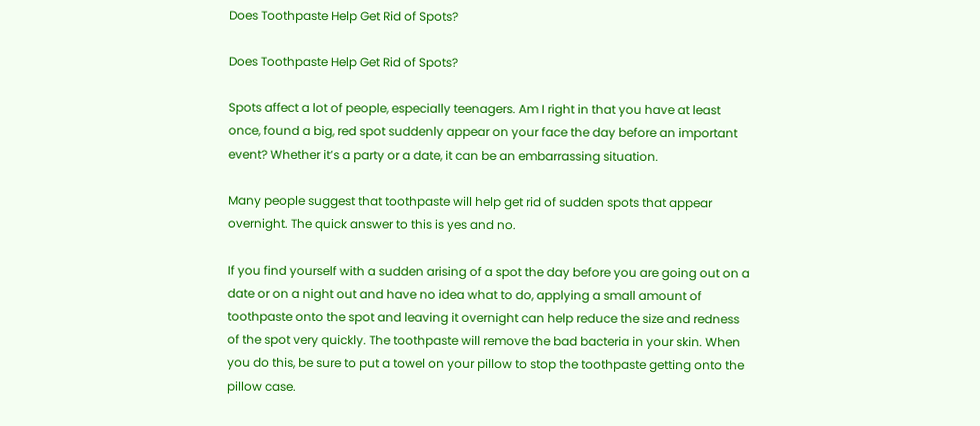Does Toothpaste Help Get Rid of Spots?

Does Toothpaste Help Get Rid of Spots?

Spots affect a lot of people, especially teenagers. Am I right in that you have at least once, found a big, red spot suddenly appear on your face the day before an important event? Whether it’s a party or a date, it can be an embarrassing situation.

Many people suggest that toothpaste will help get rid of sudden spots that appear overnight. The quick answer to this is yes and no.

If you find yourself with a sudden arising of a spot the day before you are going out on a date or on a night out and have no idea what to do, applying a small amount of toothpaste onto the spot and leaving it overnight can help reduce the size and redness of the spot very quickly. The toothpaste will remove the bad bacteria in your skin. When you do this, be sure to put a towel on your pillow to stop the toothpaste getting onto the pillow case.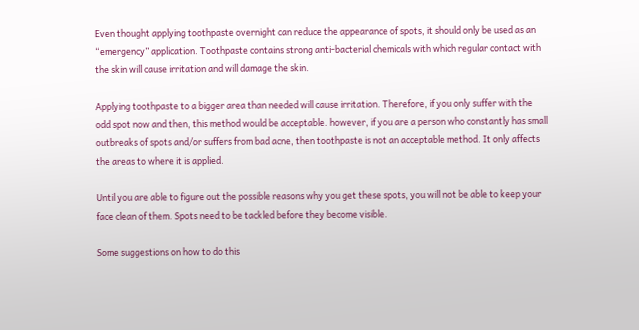Even thought applying toothpaste overnight can reduce the appearance of spots, it should only be used as an “emergency” application. Toothpaste contains strong anti-bacterial chemicals with which regular contact with the skin will cause irritation and will damage the skin.

Applying toothpaste to a bigger area than needed will cause irritation. Therefore, if you only suffer with the odd spot now and then, this method would be acceptable. however, if you are a person who constantly has small outbreaks of spots and/or suffers from bad acne, then toothpaste is not an acceptable method. It only affects the areas to where it is applied.

Until you are able to figure out the possible reasons why you get these spots, you will not be able to keep your face clean of them. Spots need to be tackled before they become visible.

Some suggestions on how to do this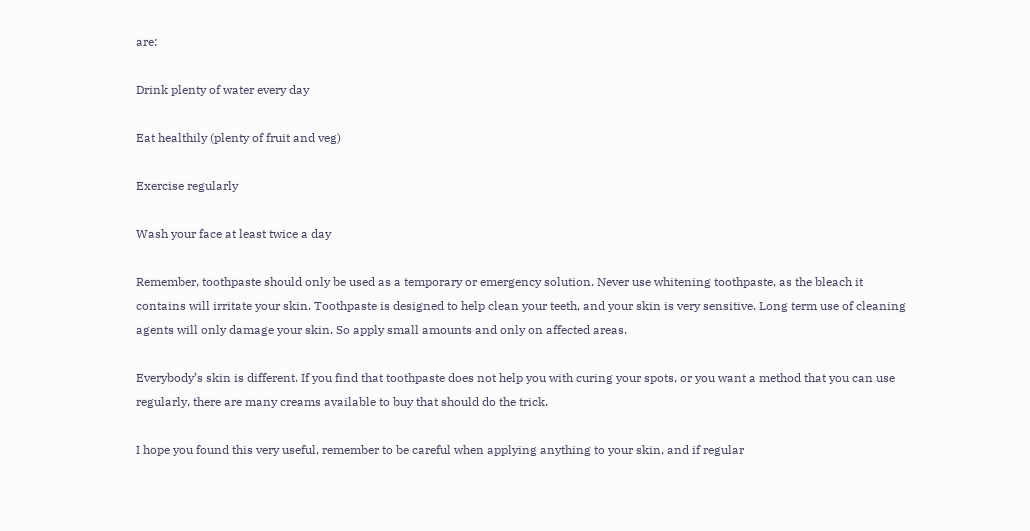are:

Drink plenty of water every day

Eat healthily (plenty of fruit and veg)

Exercise regularly

Wash your face at least twice a day

Remember, toothpaste should only be used as a temporary or emergency solution. Never use whitening toothpaste, as the bleach it contains will irritate your skin. Toothpaste is designed to help clean your teeth, and your skin is very sensitive. Long term use of cleaning agents will only damage your skin. So apply small amounts and only on affected areas.

Everybody’s skin is different. If you find that toothpaste does not help you with curing your spots, or you want a method that you can use regularly, there are many creams available to buy that should do the trick.

I hope you found this very useful, remember to be careful when applying anything to your skin, and if regular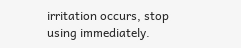irritation occurs, stop using immediately.